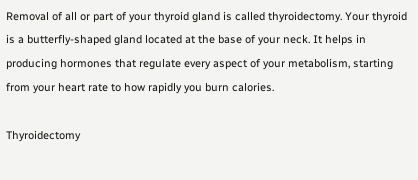Removal of all or part of your thyroid gland is called thyroidectomy. Your thyroid is a butterfly-shaped gland located at the base of your neck. It helps in producing hormones that regulate every aspect of your metabolism, starting from your heart rate to how rapidly you burn calories.

Thyroidectomy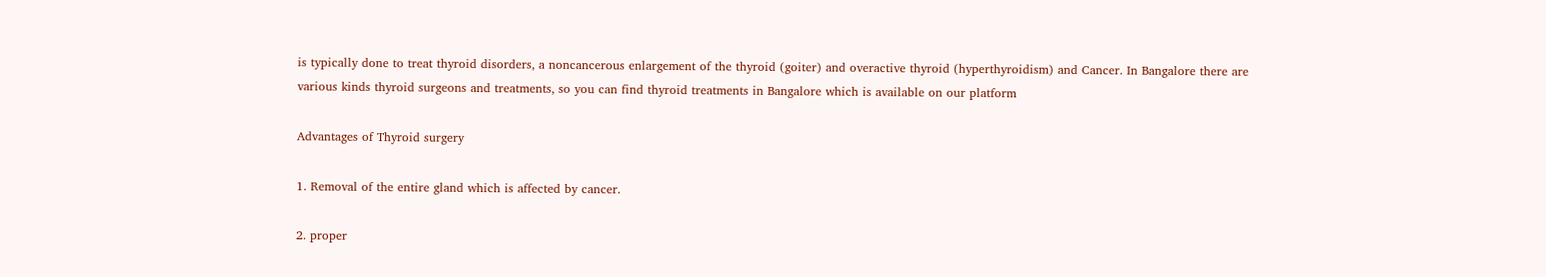is typically done to treat thyroid disorders, a noncancerous enlargement of the thyroid (goiter) and overactive thyroid (hyperthyroidism) and Cancer. In Bangalore there are various kinds thyroid surgeons and treatments, so you can find thyroid treatments in Bangalore which is available on our platform

Advantages of Thyroid surgery

1. Removal of the entire gland which is affected by cancer.

2. proper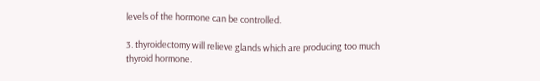levels of the hormone can be controlled.

3. thyroidectomy will relieve glands which are producing too much thyroid hormone.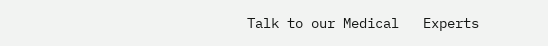Talk to our Medical   Experts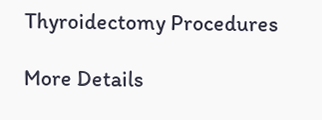Thyroidectomy Procedures

More Details